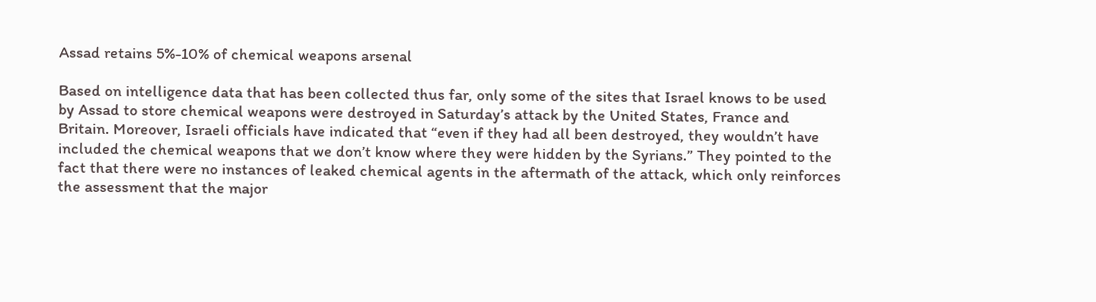Assad retains 5%-10% of chemical weapons arsenal

Based on intelligence data that has been collected thus far, only some of the sites that Israel knows to be used by Assad to store chemical weapons were destroyed in Saturday’s attack by the United States, France and Britain. Moreover, Israeli officials have indicated that “even if they had all been destroyed, they wouldn’t have included the chemical weapons that we don’t know where they were hidden by the Syrians.” They pointed to the fact that there were no instances of leaked chemical agents in the aftermath of the attack, which only reinforces the assessment that the major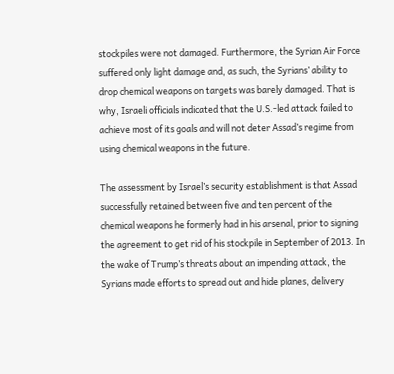stockpiles were not damaged. Furthermore, the Syrian Air Force suffered only light damage and, as such, the Syrians’ ability to drop chemical weapons on targets was barely damaged. That is why, Israeli officials indicated that the U.S.-led attack failed to achieve most of its goals and will not deter Assad’s regime from using chemical weapons in the future.

The assessment by Israel’s security establishment is that Assad successfully retained between five and ten percent of the chemical weapons he formerly had in his arsenal, prior to signing the agreement to get rid of his stockpile in September of 2013. In the wake of Trump’s threats about an impending attack, the Syrians made efforts to spread out and hide planes, delivery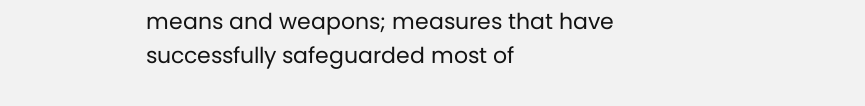means and weapons; measures that have successfully safeguarded most of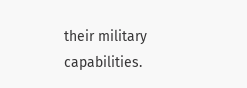their military capabilities.